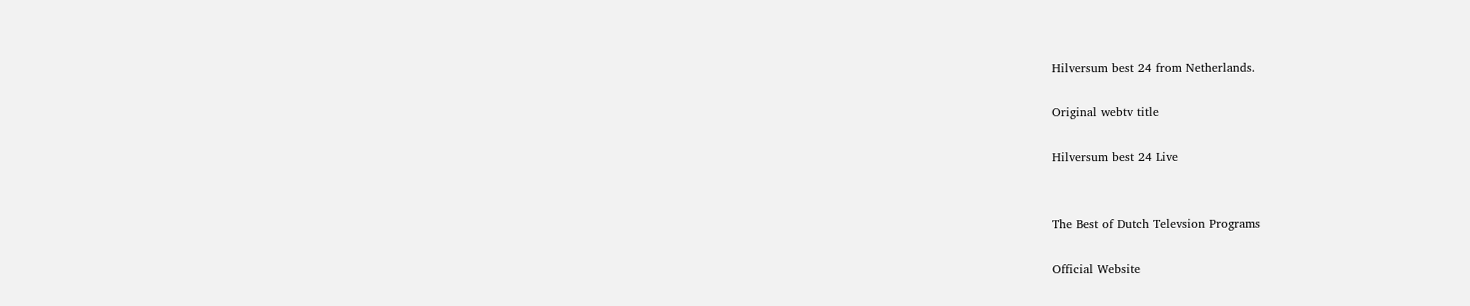Hilversum best 24 from Netherlands.

Original webtv title

Hilversum best 24 Live


The Best of Dutch Televsion Programs

Official Website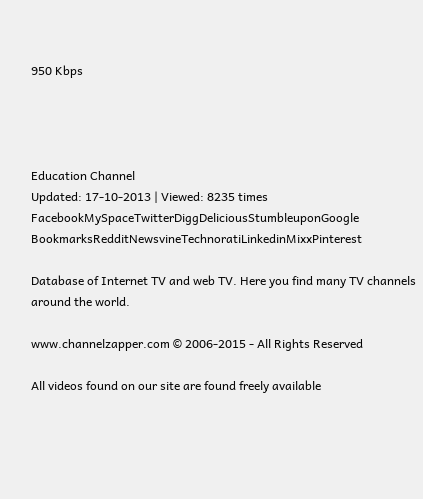950 Kbps




Education Channel
Updated: 17-10-2013 | Viewed: 8235 times
FacebookMySpaceTwitterDiggDeliciousStumbleuponGoogle BookmarksRedditNewsvineTechnoratiLinkedinMixxPinterest

Database of Internet TV and web TV. Here you find many TV channels around the world.

www.channelzapper.com © 2006-2015 - All Rights Reserved

All videos found on our site are found freely available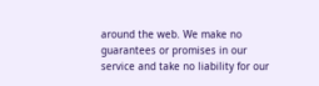around the web. We make no guarantees or promises in our service and take no liability for our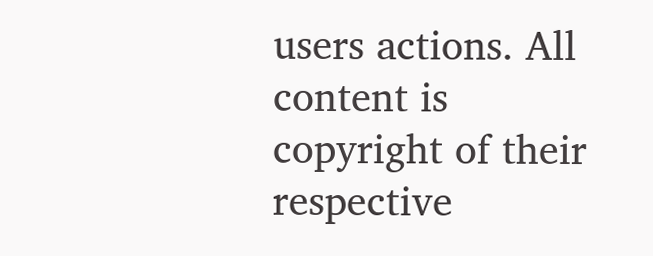users actions. All content is copyright of their respective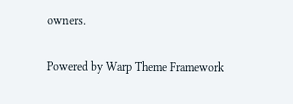owners.

Powered by Warp Theme Framework